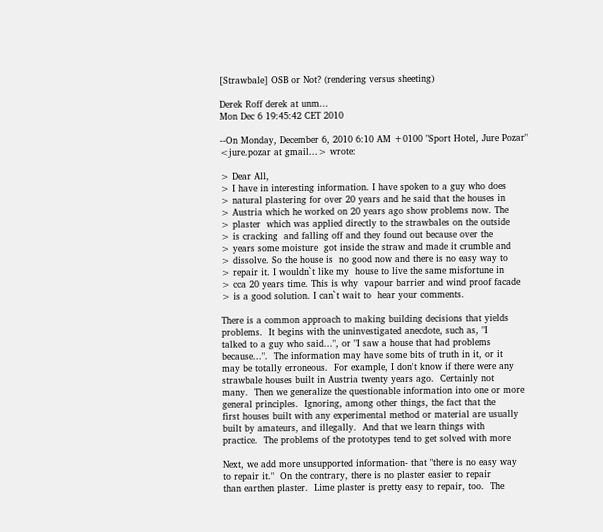[Strawbale] OSB or Not? (rendering versus sheeting)

Derek Roff derek at unm...
Mon Dec 6 19:45:42 CET 2010

--On Monday, December 6, 2010 6:10 AM +0100 "Sport Hotel, Jure Pozar"
<jure.pozar at gmail...> wrote:

> Dear All,
> I have in interesting information. I have spoken to a guy who does
> natural plastering for over 20 years and he said that the houses in
> Austria which he worked on 20 years ago show problems now. The
> plaster  which was applied directly to the strawbales on the outside
> is cracking  and falling off and they found out because over the
> years some moisture  got inside the straw and made it crumble and
> dissolve. So the house is  no good now and there is no easy way to
> repair it. I wouldn`t like my  house to live the same misfortune in
> cca 20 years time. This is why  vapour barrier and wind proof facade
> is a good solution. I can`t wait to  hear your comments.

There is a common approach to making building decisions that yields
problems.  It begins with the uninvestigated anecdote, such as, "I
talked to a guy who said...", or "I saw a house that had problems
because...".  The information may have some bits of truth in it, or it
may be totally erroneous.  For example, I don't know if there were any
strawbale houses built in Austria twenty years ago.  Certainly not
many.  Then we generalize the questionable information into one or more
general principles.  Ignoring, among other things, the fact that the
first houses built with any experimental method or material are usually
built by amateurs, and illegally.  And that we learn things with
practice.  The problems of the prototypes tend to get solved with more

Next, we add more unsupported information- that "there is no easy way
to repair it."  On the contrary, there is no plaster easier to repair
than earthen plaster.  Lime plaster is pretty easy to repair, too.  The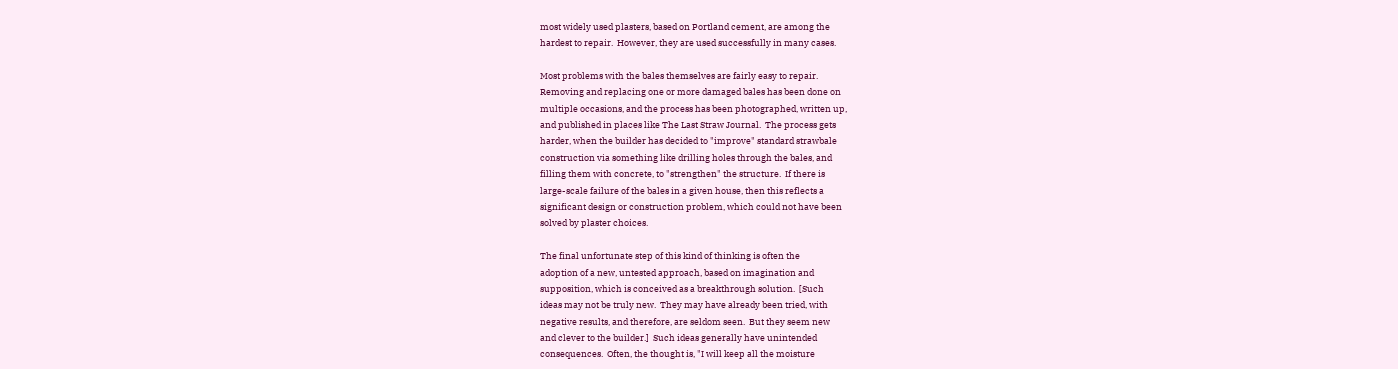most widely used plasters, based on Portland cement, are among the
hardest to repair.  However, they are used successfully in many cases.

Most problems with the bales themselves are fairly easy to repair.
Removing and replacing one or more damaged bales has been done on
multiple occasions, and the process has been photographed, written up,
and published in places like The Last Straw Journal.  The process gets
harder, when the builder has decided to "improve" standard strawbale
construction via something like drilling holes through the bales, and
filling them with concrete, to "strengthen" the structure.  If there is
large-scale failure of the bales in a given house, then this reflects a
significant design or construction problem, which could not have been
solved by plaster choices.

The final unfortunate step of this kind of thinking is often the
adoption of a new, untested approach, based on imagination and
supposition, which is conceived as a breakthrough solution.  [Such
ideas may not be truly new.  They may have already been tried, with
negative results, and therefore, are seldom seen.  But they seem new
and clever to the builder.]  Such ideas generally have unintended
consequences.  Often, the thought is, "I will keep all the moisture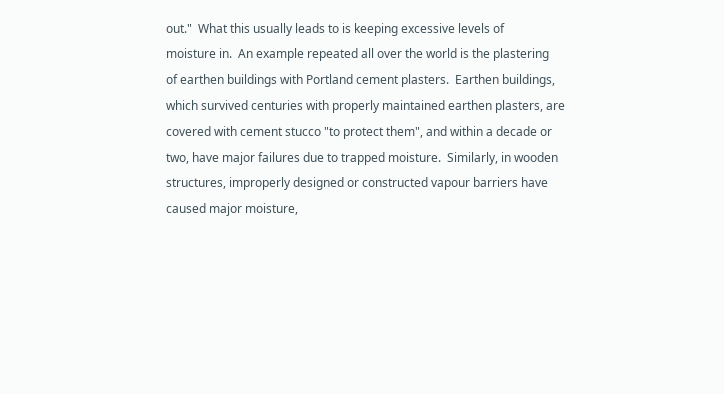out."  What this usually leads to is keeping excessive levels of
moisture in.  An example repeated all over the world is the plastering
of earthen buildings with Portland cement plasters.  Earthen buildings,
which survived centuries with properly maintained earthen plasters, are
covered with cement stucco "to protect them", and within a decade or
two, have major failures due to trapped moisture.  Similarly, in wooden
structures, improperly designed or constructed vapour barriers have
caused major moisture,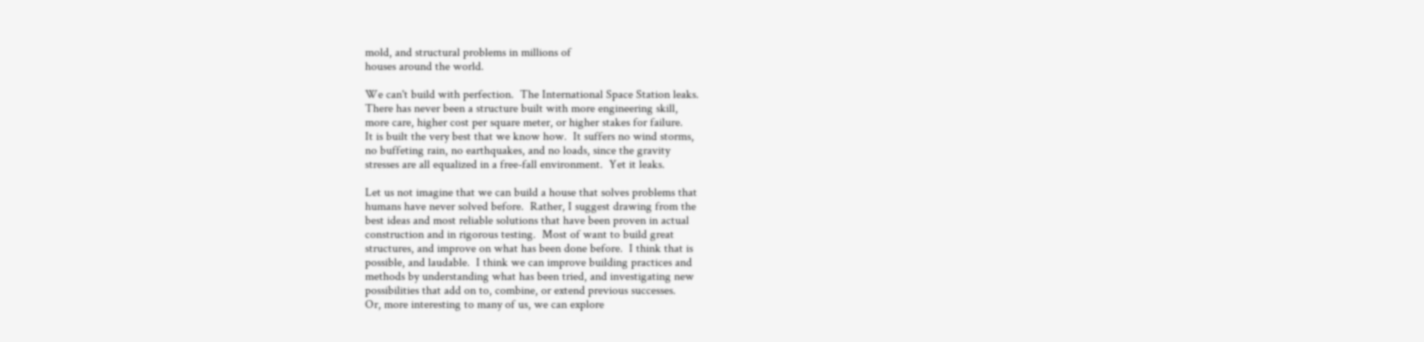mold, and structural problems in millions of
houses around the world.

We can't build with perfection.  The International Space Station leaks.
There has never been a structure built with more engineering skill,
more care, higher cost per square meter, or higher stakes for failure.
It is built the very best that we know how.  It suffers no wind storms,
no buffeting rain, no earthquakes, and no loads, since the gravity
stresses are all equalized in a free-fall environment.  Yet it leaks.

Let us not imagine that we can build a house that solves problems that
humans have never solved before.  Rather, I suggest drawing from the
best ideas and most reliable solutions that have been proven in actual
construction and in rigorous testing.  Most of want to build great
structures, and improve on what has been done before.  I think that is
possible, and laudable.  I think we can improve building practices and
methods by understanding what has been tried, and investigating new
possibilities that add on to, combine, or extend previous successes.
Or, more interesting to many of us, we can explore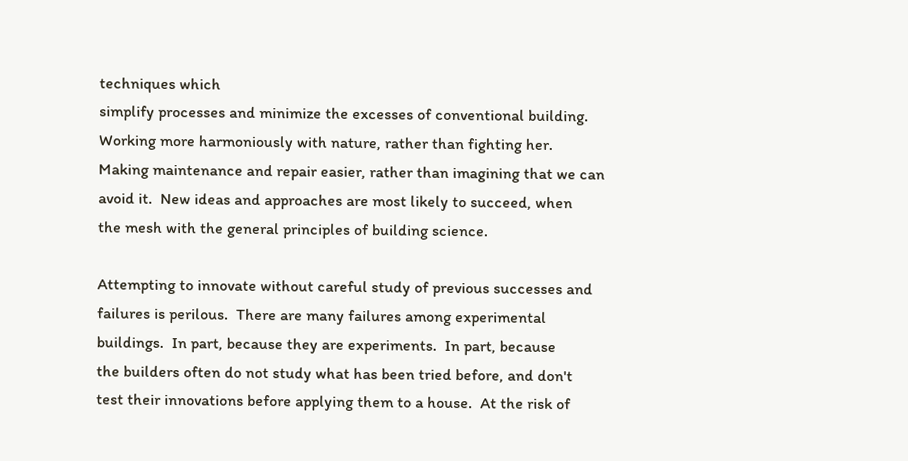techniques which
simplify processes and minimize the excesses of conventional building.
Working more harmoniously with nature, rather than fighting her.
Making maintenance and repair easier, rather than imagining that we can
avoid it.  New ideas and approaches are most likely to succeed, when
the mesh with the general principles of building science.

Attempting to innovate without careful study of previous successes and
failures is perilous.  There are many failures among experimental
buildings.  In part, because they are experiments.  In part, because
the builders often do not study what has been tried before, and don't
test their innovations before applying them to a house.  At the risk of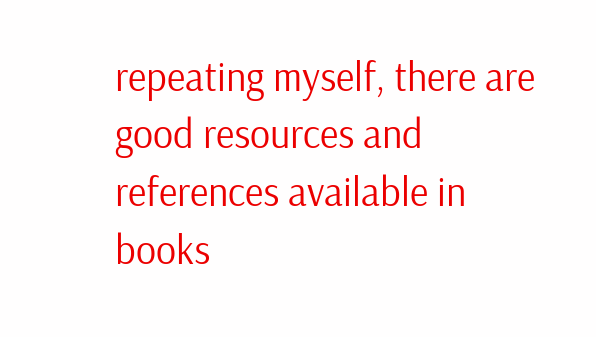repeating myself, there are good resources and references available in
books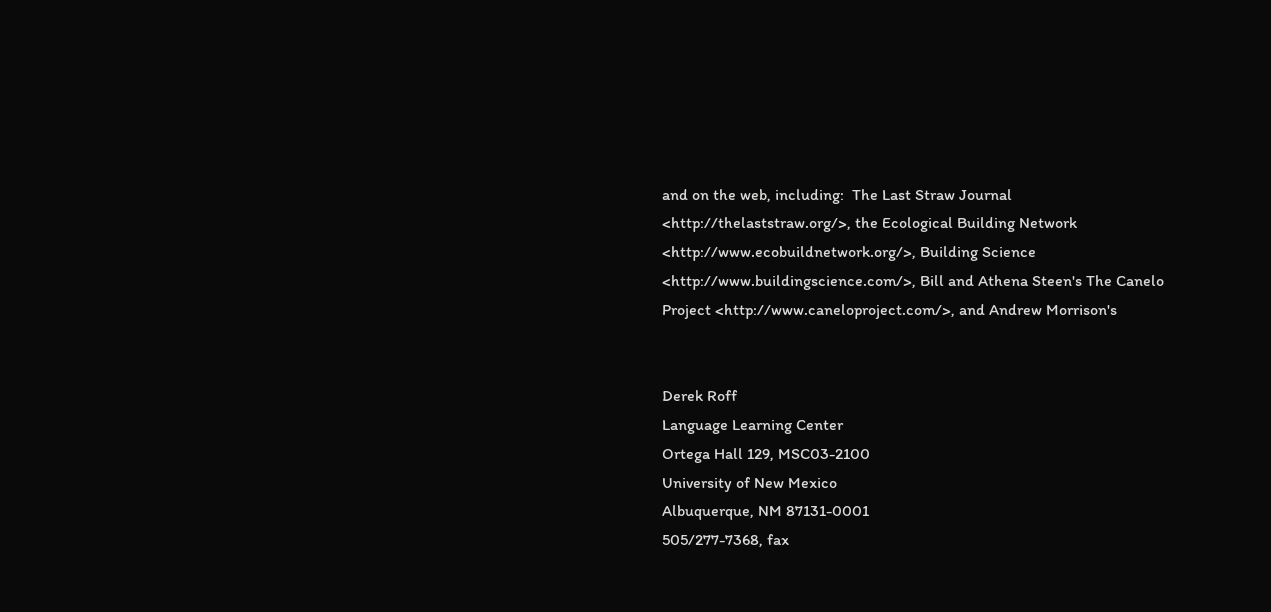and on the web, including:  The Last Straw Journal
<http://thelaststraw.org/>, the Ecological Building Network
<http://www.ecobuildnetwork.org/>, Building Science
<http://www.buildingscience.com/>, Bill and Athena Steen's The Canelo
Project <http://www.caneloproject.com/>, and Andrew Morrison's


Derek Roff
Language Learning Center
Ortega Hall 129, MSC03-2100
University of New Mexico
Albuquerque, NM 87131-0001
505/277-7368, fax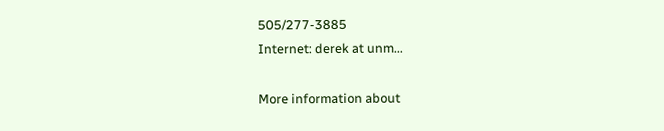505/277-3885
Internet: derek at unm...

More information about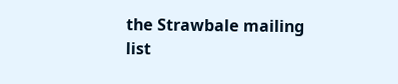the Strawbale mailing list